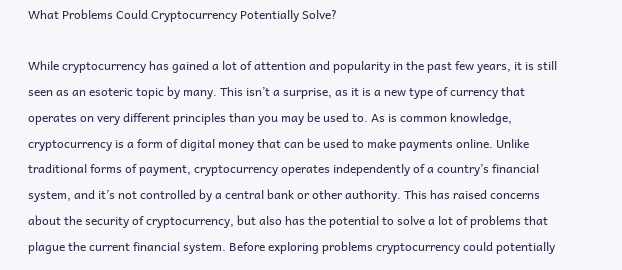What Problems Could Cryptocurrency Potentially Solve?

While cryptocurrency has gained a lot of attention and popularity in the past few years, it is still seen as an esoteric topic by many. This isn’t a surprise, as it is a new type of currency that operates on very different principles than you may be used to. As is common knowledge, cryptocurrency is a form of digital money that can be used to make payments online. Unlike traditional forms of payment, cryptocurrency operates independently of a country’s financial system, and it’s not controlled by a central bank or other authority. This has raised concerns about the security of cryptocurrency, but also has the potential to solve a lot of problems that plague the current financial system. Before exploring problems cryptocurrency could potentially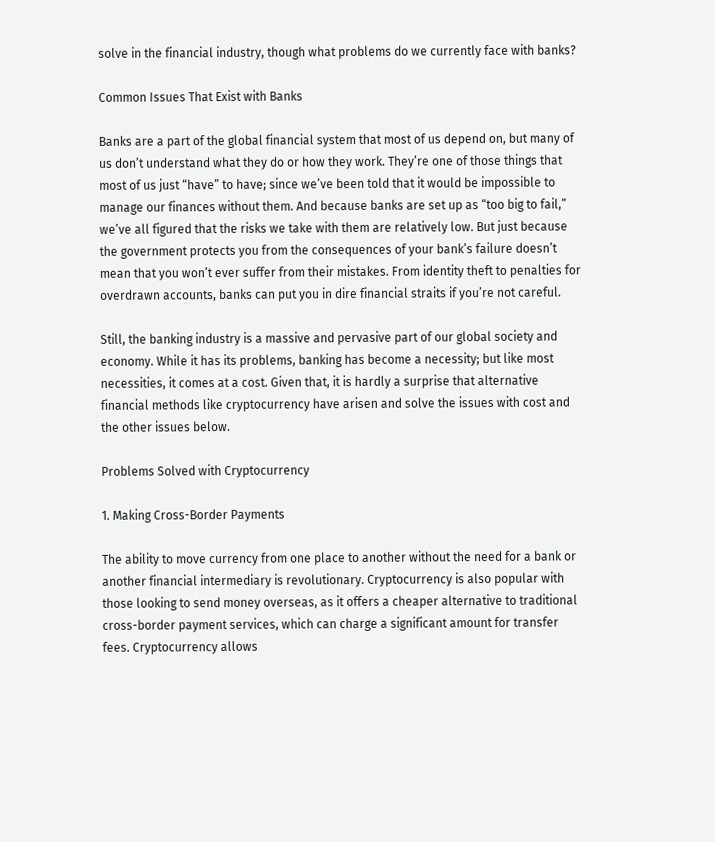solve in the financial industry, though what problems do we currently face with banks?

Common Issues That Exist with Banks

Banks are a part of the global financial system that most of us depend on, but many of us don’t understand what they do or how they work. They’re one of those things that most of us just “have” to have; since we’ve been told that it would be impossible to manage our finances without them. And because banks are set up as “too big to fail,” we’ve all figured that the risks we take with them are relatively low. But just because the government protects you from the consequences of your bank’s failure doesn’t mean that you won’t ever suffer from their mistakes. From identity theft to penalties for overdrawn accounts, banks can put you in dire financial straits if you’re not careful.

Still, the banking industry is a massive and pervasive part of our global society and economy. While it has its problems, banking has become a necessity; but like most necessities, it comes at a cost. Given that, it is hardly a surprise that alternative financial methods like cryptocurrency have arisen and solve the issues with cost and the other issues below.

Problems Solved with Cryptocurrency

1. Making Cross-Border Payments

The ability to move currency from one place to another without the need for a bank or another financial intermediary is revolutionary. Cryptocurrency is also popular with those looking to send money overseas, as it offers a cheaper alternative to traditional cross-border payment services, which can charge a significant amount for transfer fees. Cryptocurrency allows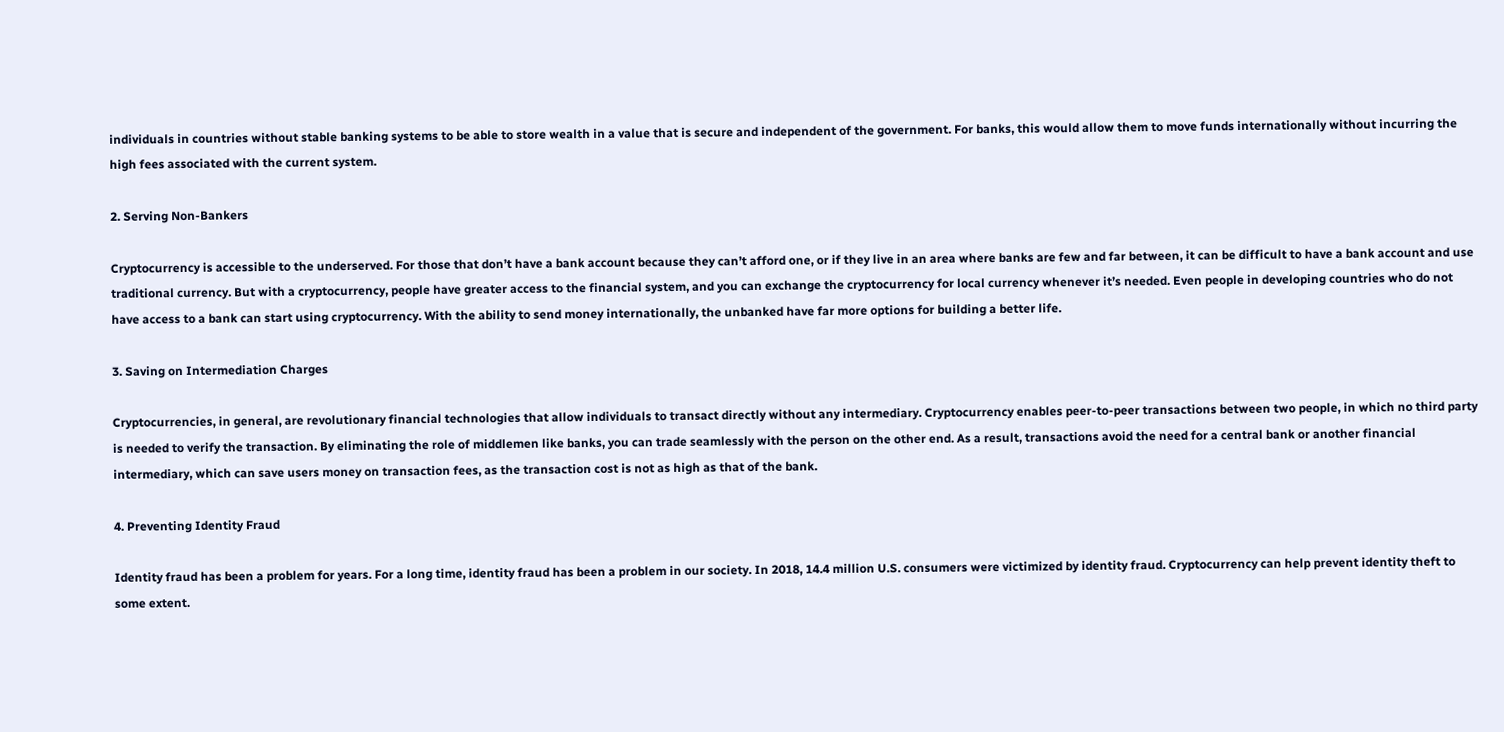individuals in countries without stable banking systems to be able to store wealth in a value that is secure and independent of the government. For banks, this would allow them to move funds internationally without incurring the high fees associated with the current system.

2. Serving Non-Bankers

Cryptocurrency is accessible to the underserved. For those that don’t have a bank account because they can’t afford one, or if they live in an area where banks are few and far between, it can be difficult to have a bank account and use traditional currency. But with a cryptocurrency, people have greater access to the financial system, and you can exchange the cryptocurrency for local currency whenever it’s needed. Even people in developing countries who do not have access to a bank can start using cryptocurrency. With the ability to send money internationally, the unbanked have far more options for building a better life.

3. Saving on Intermediation Charges

Cryptocurrencies, in general, are revolutionary financial technologies that allow individuals to transact directly without any intermediary. Cryptocurrency enables peer-to-peer transactions between two people, in which no third party is needed to verify the transaction. By eliminating the role of middlemen like banks, you can trade seamlessly with the person on the other end. As a result, transactions avoid the need for a central bank or another financial intermediary, which can save users money on transaction fees, as the transaction cost is not as high as that of the bank.

4. Preventing Identity Fraud

Identity fraud has been a problem for years. For a long time, identity fraud has been a problem in our society. In 2018, 14.4 million U.S. consumers were victimized by identity fraud. Cryptocurrency can help prevent identity theft to some extent.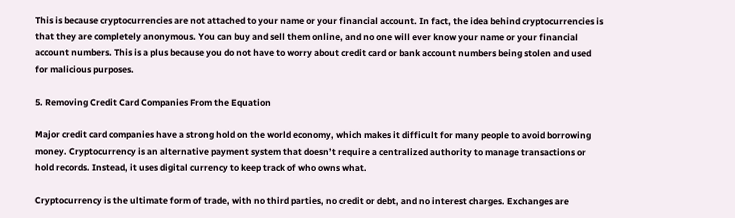This is because cryptocurrencies are not attached to your name or your financial account. In fact, the idea behind cryptocurrencies is that they are completely anonymous. You can buy and sell them online, and no one will ever know your name or your financial account numbers. This is a plus because you do not have to worry about credit card or bank account numbers being stolen and used for malicious purposes.

5. Removing Credit Card Companies From the Equation

Major credit card companies have a strong hold on the world economy, which makes it difficult for many people to avoid borrowing money. Cryptocurrency is an alternative payment system that doesn’t require a centralized authority to manage transactions or hold records. Instead, it uses digital currency to keep track of who owns what.

Cryptocurrency is the ultimate form of trade, with no third parties, no credit or debt, and no interest charges. Exchanges are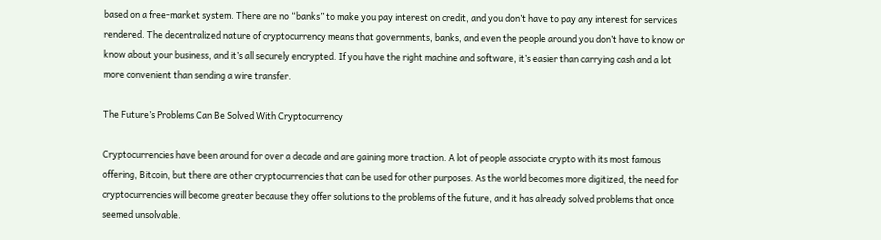based on a free-market system. There are no “banks” to make you pay interest on credit, and you don’t have to pay any interest for services rendered. The decentralized nature of cryptocurrency means that governments, banks, and even the people around you don’t have to know or know about your business, and it’s all securely encrypted. If you have the right machine and software, it’s easier than carrying cash and a lot more convenient than sending a wire transfer.

The Future’s Problems Can Be Solved With Cryptocurrency

Cryptocurrencies have been around for over a decade and are gaining more traction. A lot of people associate crypto with its most famous offering, Bitcoin, but there are other cryptocurrencies that can be used for other purposes. As the world becomes more digitized, the need for cryptocurrencies will become greater because they offer solutions to the problems of the future, and it has already solved problems that once seemed unsolvable.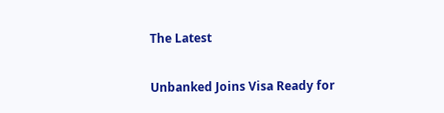The Latest

Unbanked Joins Visa Ready for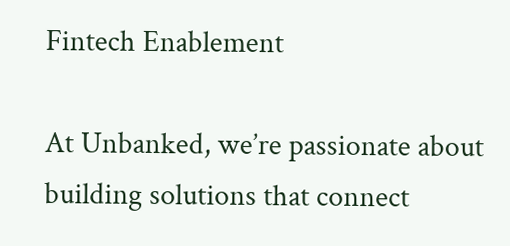Fintech Enablement

At Unbanked, we’re passionate about building solutions that connect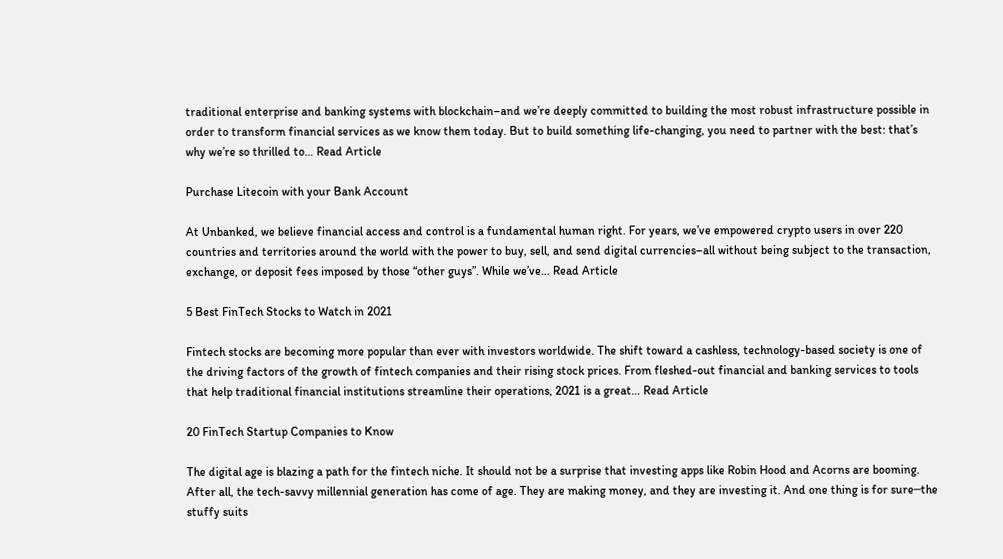traditional enterprise and banking systems with blockchain–and we’re deeply committed to building the most robust infrastructure possible in order to transform financial services as we know them today. But to build something life-changing, you need to partner with the best: that’s why we’re so thrilled to… Read Article

Purchase Litecoin with your Bank Account

At Unbanked, we believe financial access and control is a fundamental human right. For years, we’ve empowered crypto users in over 220 countries and territories around the world with the power to buy, sell, and send digital currencies–all without being subject to the transaction, exchange, or deposit fees imposed by those “other guys”. While we’ve… Read Article

5 Best FinTech Stocks to Watch in 2021

Fintech stocks are becoming more popular than ever with investors worldwide. The shift toward a cashless, technology-based society is one of the driving factors of the growth of fintech companies and their rising stock prices. From fleshed-out financial and banking services to tools that help traditional financial institutions streamline their operations, 2021 is a great… Read Article

20 FinTech Startup Companies to Know

The digital age is blazing a path for the fintech niche. It should not be a surprise that investing apps like Robin Hood and Acorns are booming. After all, the tech-savvy millennial generation has come of age. They are making money, and they are investing it. And one thing is for sure─the stuffy suits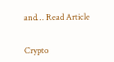and… Read Article


Crypto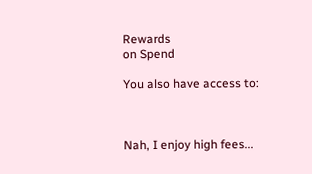Rewards
on Spend

You also have access to:



Nah, I enjoy high fees...